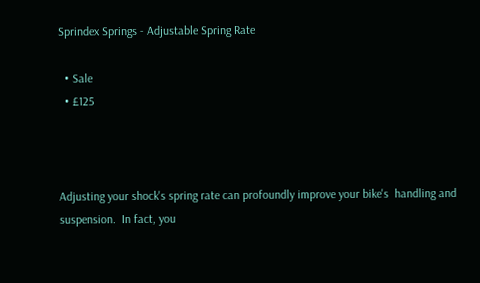Sprindex Springs - Adjustable Spring Rate

  • Sale
  • £125



Adjusting your shock's spring rate can profoundly improve your bike's  handling and suspension.  In fact, you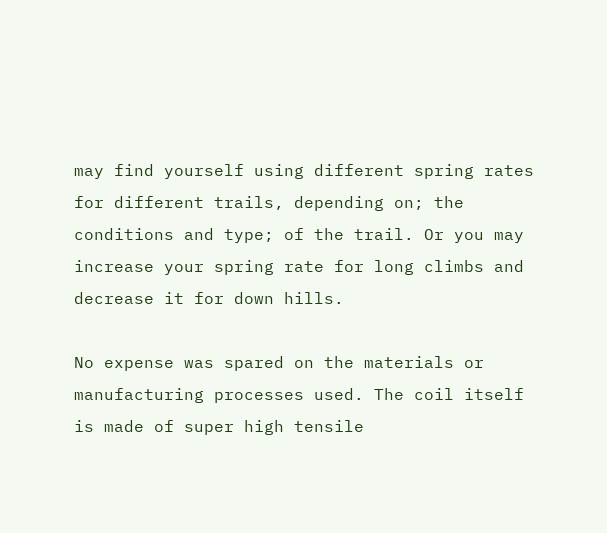may find yourself using different spring rates for different trails, depending on; the conditions and type; of the trail. Or you may increase your spring rate for long climbs and decrease it for down hills.

No expense was spared on the materials or manufacturing processes used. The coil itself is made of super high tensile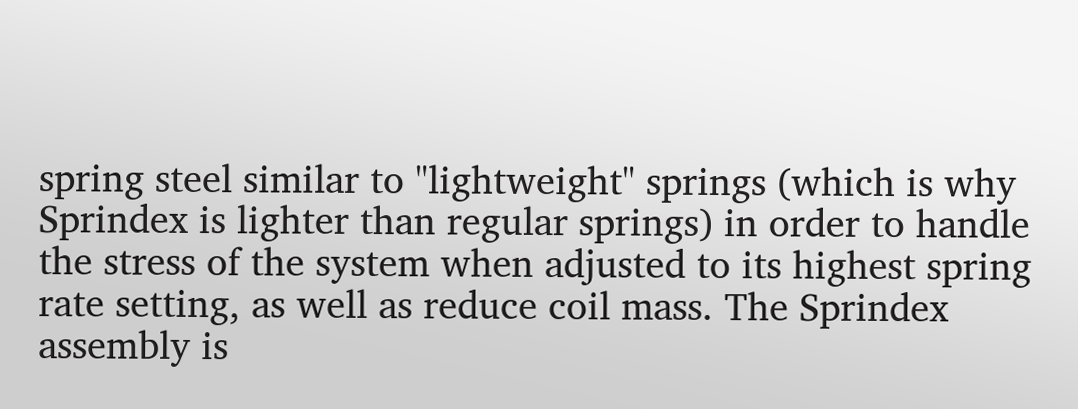spring steel similar to "lightweight" springs (which is why Sprindex is lighter than regular springs) in order to handle the stress of the system when adjusted to its highest spring rate setting, as well as reduce coil mass. The Sprindex assembly is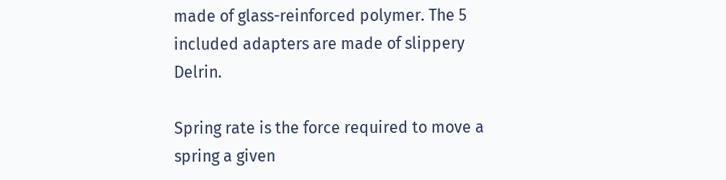made of glass-reinforced polymer. The 5 included adapters are made of slippery Delrin.

Spring rate is the force required to move a spring a given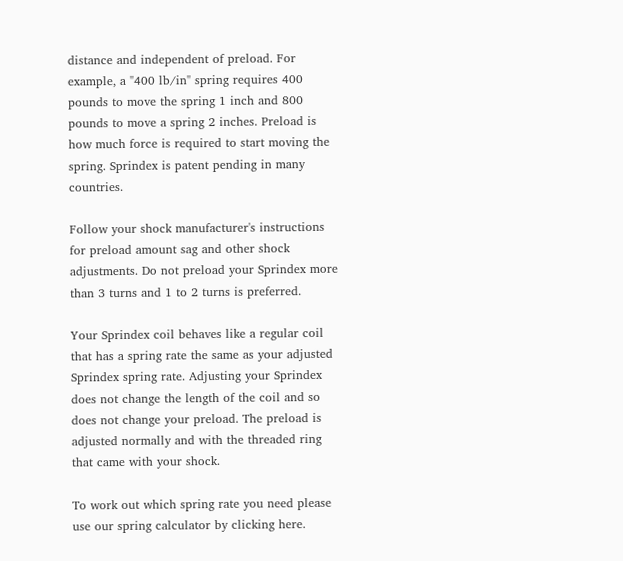distance and independent of preload. For example, a "400 lb/in" spring requires 400 pounds to move the spring 1 inch and 800 pounds to move a spring 2 inches. Preload is how much force is required to start moving the spring. Sprindex is patent pending in many countries.

Follow your shock manufacturer's instructions for preload amount sag and other shock adjustments. Do not preload your Sprindex more than 3 turns and 1 to 2 turns is preferred.

Your Sprindex coil behaves like a regular coil that has a spring rate the same as your adjusted Sprindex spring rate. Adjusting your Sprindex does not change the length of the coil and so does not change your preload. The preload is adjusted normally and with the threaded ring that came with your shock.

To work out which spring rate you need please use our spring calculator by clicking here.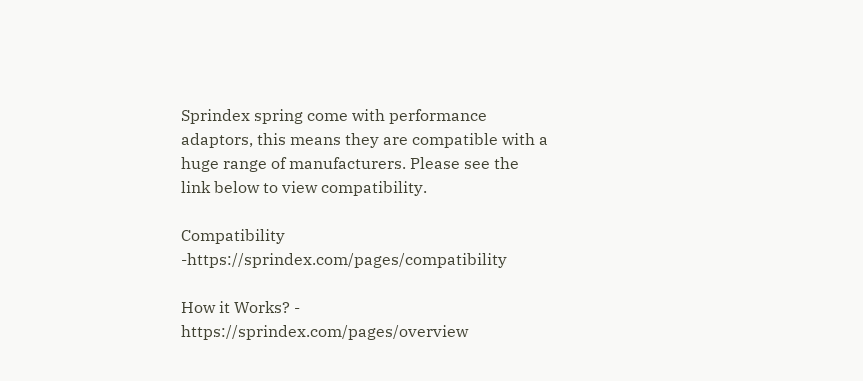Sprindex spring come with performance adaptors, this means they are compatible with a huge range of manufacturers. Please see the link below to view compatibility.

Compatibility -https://sprindex.com/pages/compatibility

How it Works? - https://sprindex.com/pages/overview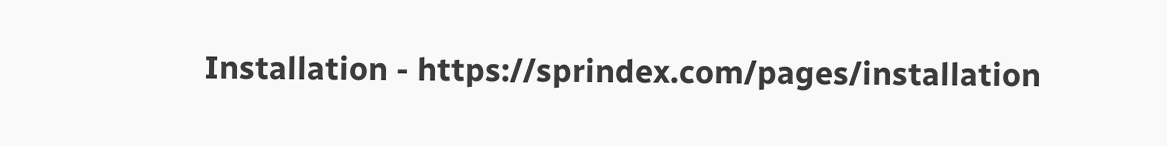Installation - https://sprindex.com/pages/installation